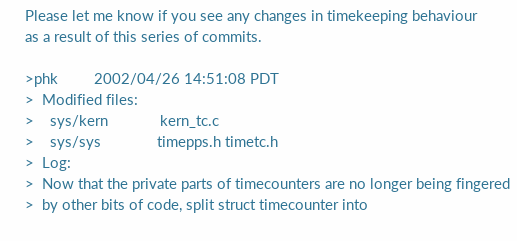Please let me know if you see any changes in timekeeping behaviour
as a result of this series of commits.

>phk         2002/04/26 14:51:08 PDT
>  Modified files:
>    sys/kern             kern_tc.c
>    sys/sys              timepps.h timetc.h
>  Log:
>  Now that the private parts of timecounters are no longer being fingered
>  by other bits of code, split struct timecounter into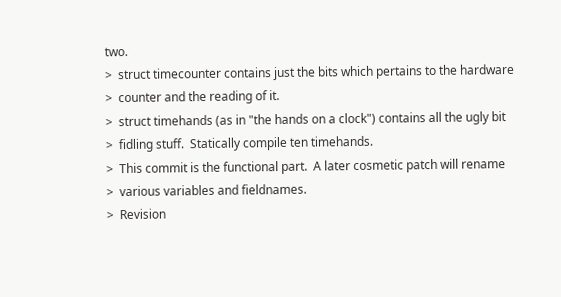two.
>  struct timecounter contains just the bits which pertains to the hardware
>  counter and the reading of it.
>  struct timehands (as in "the hands on a clock") contains all the ugly bit
>  fidling stuff.  Statically compile ten timehands.
>  This commit is the functional part.  A later cosmetic patch will rename
>  various variables and fieldnames.
>  Revision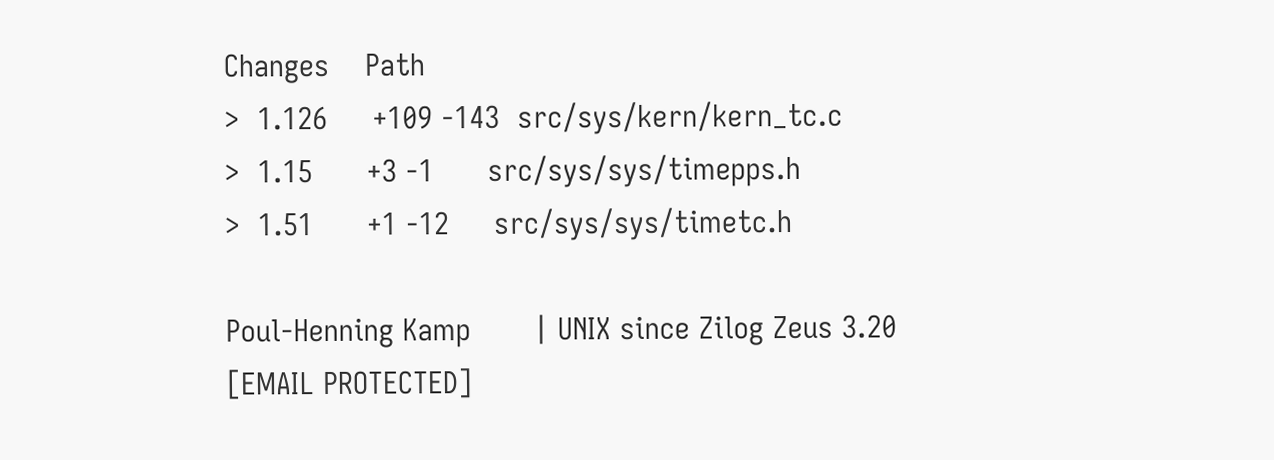Changes    Path
>  1.126     +109 -143  src/sys/kern/kern_tc.c
>  1.15      +3 -1      src/sys/sys/timepps.h
>  1.51      +1 -12     src/sys/sys/timetc.h

Poul-Henning Kamp       | UNIX since Zilog Zeus 3.20
[EMAIL PROTECTED]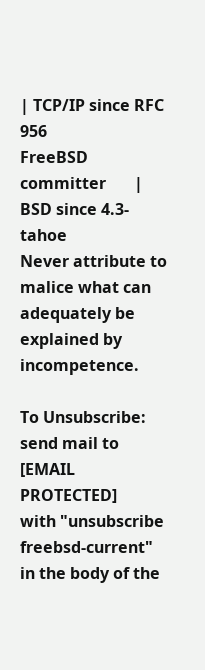| TCP/IP since RFC 956
FreeBSD committer       | BSD since 4.3-tahoe
Never attribute to malice what can adequately be explained by incompetence.

To Unsubscribe: send mail to [EMAIL PROTECTED]
with "unsubscribe freebsd-current" in the body of the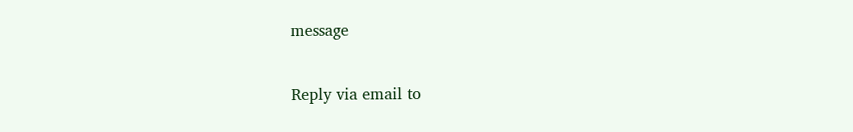message

Reply via email to